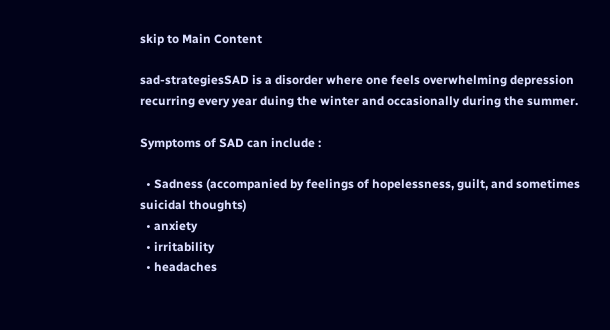skip to Main Content

sad-strategiesSAD is a disorder where one feels overwhelming depression recurring every year duing the winter and occasionally during the summer.

Symptoms of SAD can include :

  • Sadness (accompanied by feelings of hopelessness, guilt, and sometimes suicidal thoughts)
  • anxiety
  • irritability
  • headaches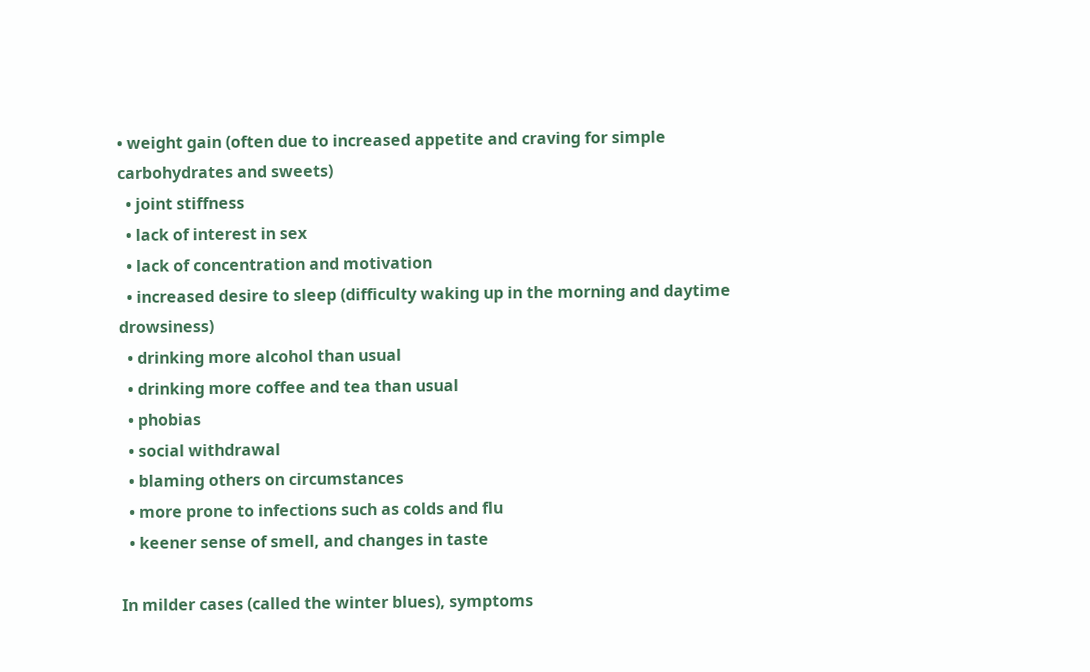• weight gain (often due to increased appetite and craving for simple carbohydrates and sweets)
  • joint stiffness
  • lack of interest in sex
  • lack of concentration and motivation
  • increased desire to sleep (difficulty waking up in the morning and daytime drowsiness)
  • drinking more alcohol than usual
  • drinking more coffee and tea than usual
  • phobias
  • social withdrawal
  • blaming others on circumstances
  • more prone to infections such as colds and flu
  • keener sense of smell, and changes in taste

In milder cases (called the winter blues), symptoms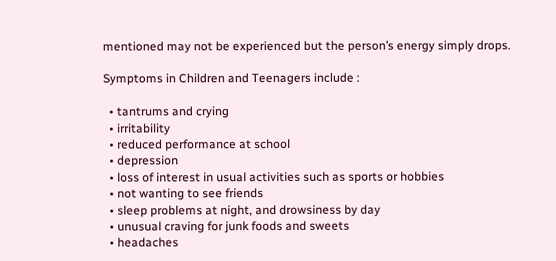mentioned may not be experienced but the person’s energy simply drops.

Symptoms in Children and Teenagers include :

  • tantrums and crying
  • irritability
  • reduced performance at school
  • depression
  • loss of interest in usual activities such as sports or hobbies
  • not wanting to see friends
  • sleep problems at night, and drowsiness by day
  • unusual craving for junk foods and sweets
  • headaches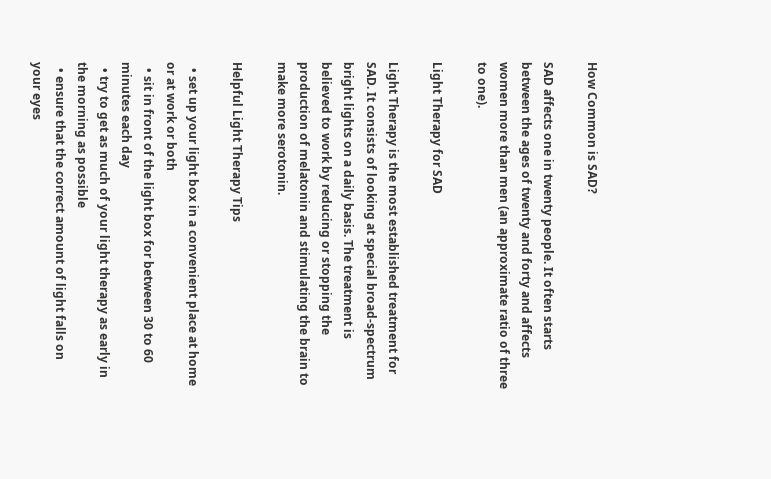How Common is SAD?

SAD affects one in twenty people. It often starts between the ages of twenty and forty and affects women more than men (an approximate ratio of three to one).

Light Therapy for SAD

Light Therapy is the most established treatment for SAD. It consists of looking at special broad-spectrum bright lights on a daily basis. The treatment is believed to work by reducing or stopping the production of melatonin and stimulating the brain to make more serotonin.

Helpful Light Therapy Tips

  • set up your light box in a convenient place at home or at work or both
  • sit in front of the light box for between 30 to 60 minutes each day
  • try to get as much of your light therapy as early in the morning as possible
  • ensure that the correct amount of light falls on your eyes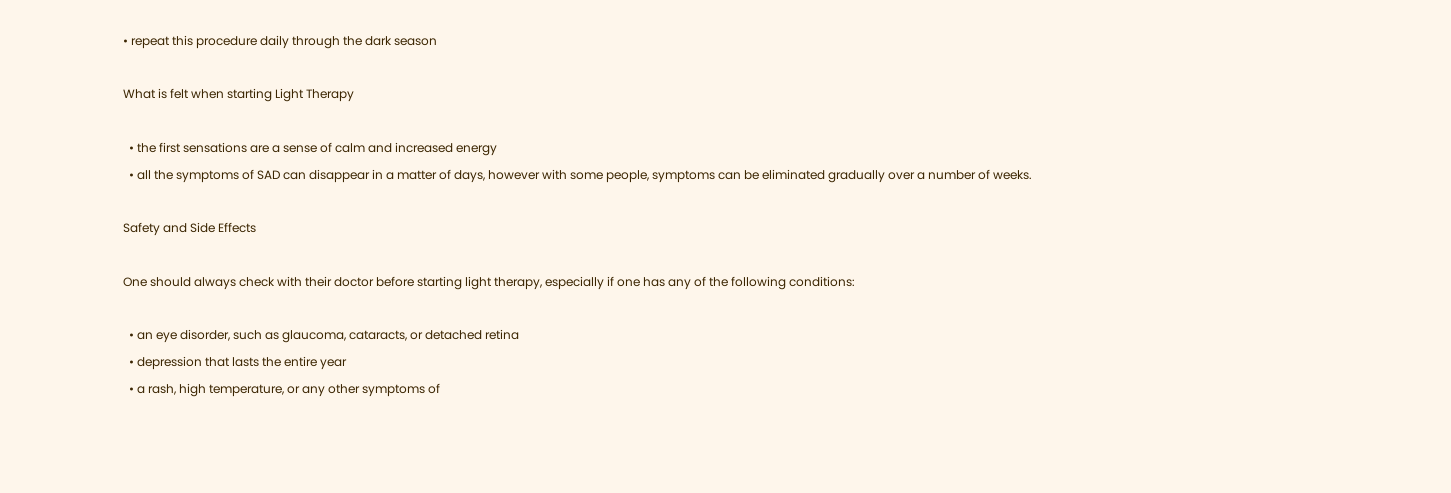• repeat this procedure daily through the dark season

What is felt when starting Light Therapy

  • the first sensations are a sense of calm and increased energy
  • all the symptoms of SAD can disappear in a matter of days, however with some people, symptoms can be eliminated gradually over a number of weeks.

Safety and Side Effects

One should always check with their doctor before starting light therapy, especially if one has any of the following conditions:

  • an eye disorder, such as glaucoma, cataracts, or detached retina
  • depression that lasts the entire year
  • a rash, high temperature, or any other symptoms of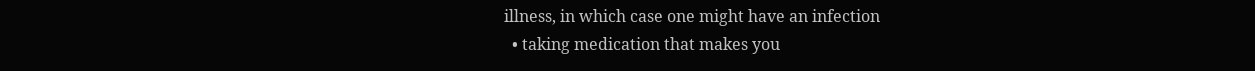illness, in which case one might have an infection
  • taking medication that makes you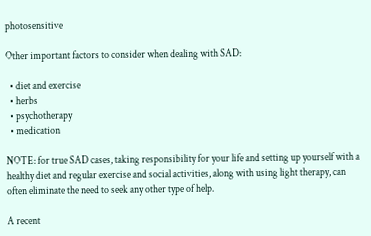photosensitive

Other important factors to consider when dealing with SAD:

  • diet and exercise
  • herbs
  • psychotherapy
  • medication

NOTE: for true SAD cases, taking responsibility for your life and setting up yourself with a healthy diet and regular exercise and social activities, along with using light therapy, can often eliminate the need to seek any other type of help.

A recent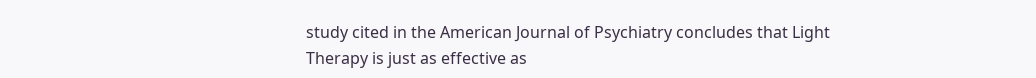study cited in the American Journal of Psychiatry concludes that Light Therapy is just as effective as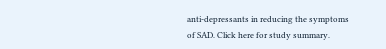anti-depressants in reducing the symptoms of SAD. Click here for study summary.